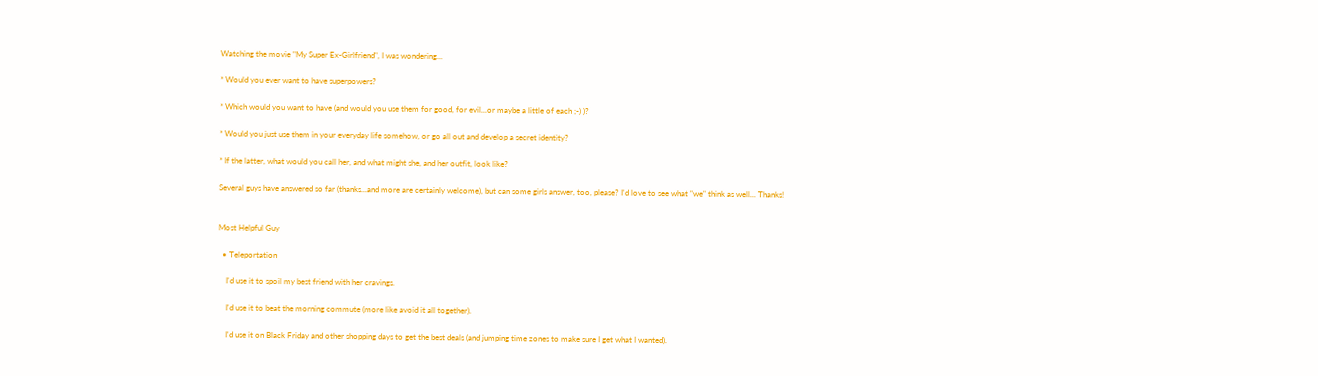Watching the movie "My Super Ex-Girlfriend", I was wondering...

* Would you ever want to have superpowers?

* Which would you want to have (and would you use them for good, for evil...or maybe a little of each ;-) )?

* Would you just use them in your everyday life somehow, or go all out and develop a secret identity?

* If the latter, what would you call her, and what might she, and her outfit, look like?

Several guys have answered so far (thanks...and more are certainly welcome), but can some girls answer, too, please? I'd love to see what "we" think as well... Thanks!


Most Helpful Guy

  • Teleportation

    I'd use it to spoil my best friend with her cravings.

    I'd use it to beat the morning commute (more like avoid it all together).

    I'd use it on Black Friday and other shopping days to get the best deals (and jumping time zones to make sure I get what I wanted).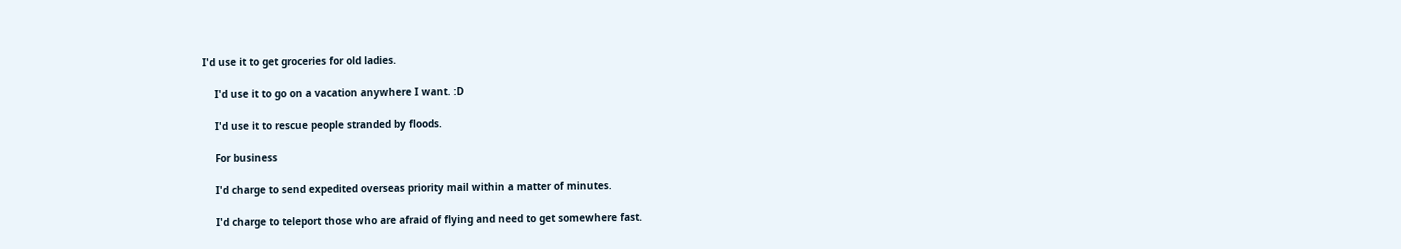I'd use it to get groceries for old ladies.

    I'd use it to go on a vacation anywhere I want. :D

    I'd use it to rescue people stranded by floods.

    For business

    I'd charge to send expedited overseas priority mail within a matter of minutes.

    I'd charge to teleport those who are afraid of flying and need to get somewhere fast.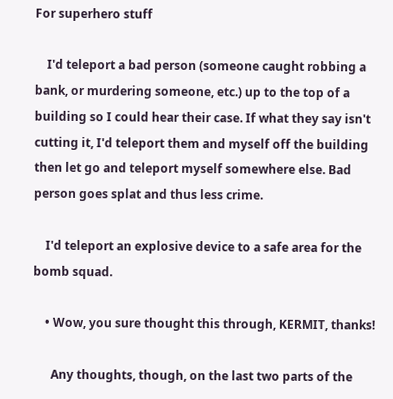For superhero stuff

    I'd teleport a bad person (someone caught robbing a bank, or murdering someone, etc.) up to the top of a building so I could hear their case. If what they say isn't cutting it, I'd teleport them and myself off the building then let go and teleport myself somewhere else. Bad person goes splat and thus less crime.

    I'd teleport an explosive device to a safe area for the bomb squad.

    • Wow, you sure thought this through, KERMIT, thanks!

      Any thoughts, though, on the last two parts of the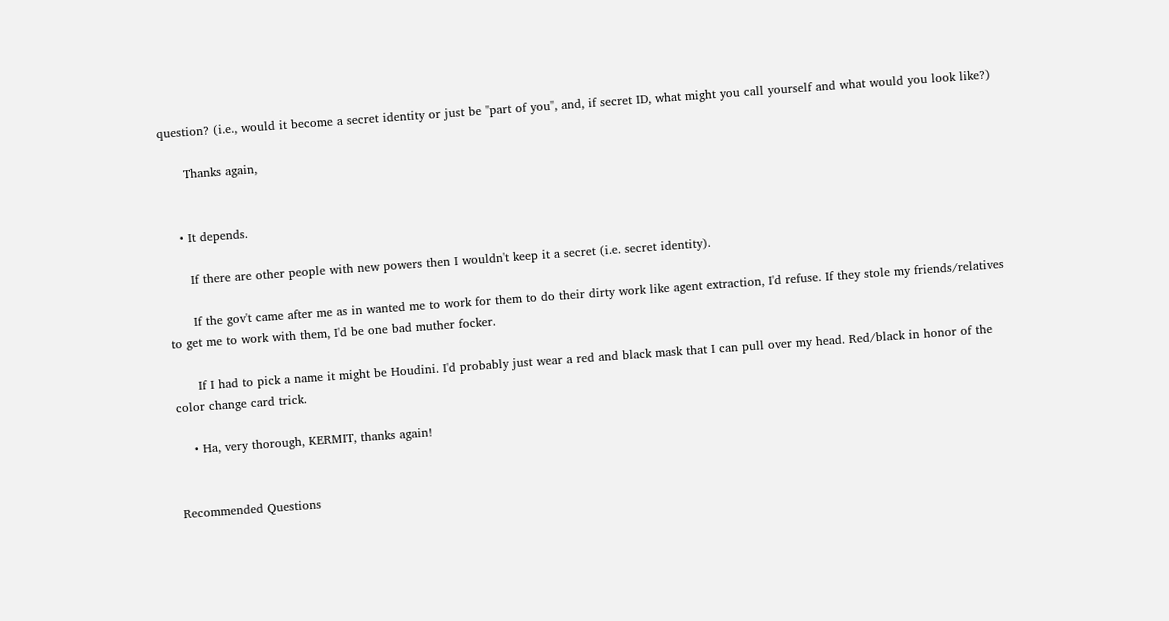question? (i.e., would it become a secret identity or just be "part of you", and, if secret ID, what might you call yourself and what would you look like?)

      Thanks again,


    • It depends.

      If there are other people with new powers then I wouldn't keep it a secret (i.e. secret identity).

      If the gov't came after me as in wanted me to work for them to do their dirty work like agent extraction, I'd refuse. If they stole my friends/relatives to get me to work with them, I'd be one bad muther focker.

      If I had to pick a name it might be Houdini. I'd probably just wear a red and black mask that I can pull over my head. Red/black in honor of the color change card trick.

    • Ha, very thorough, KERMIT, thanks again!


Recommended Questions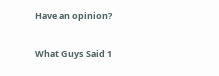Have an opinion?

What Guys Said 1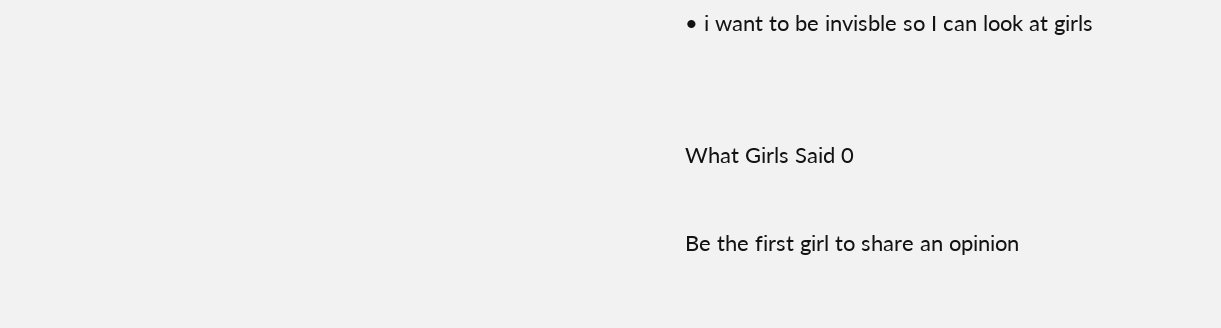• i want to be invisble so I can look at girls


What Girls Said 0

Be the first girl to share an opinion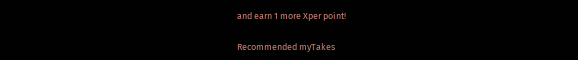and earn 1 more Xper point!

Recommended myTakes